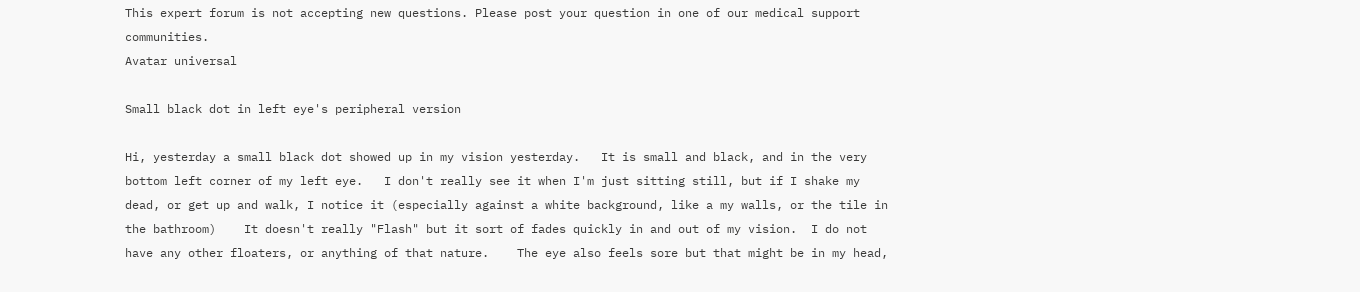This expert forum is not accepting new questions. Please post your question in one of our medical support communities.
Avatar universal

Small black dot in left eye's peripheral version

Hi, yesterday a small black dot showed up in my vision yesterday.   It is small and black, and in the very bottom left corner of my left eye.   I don't really see it when I'm just sitting still, but if I shake my dead, or get up and walk, I notice it (especially against a white background, like a my walls, or the tile in the bathroom)    It doesn't really "Flash" but it sort of fades quickly in and out of my vision.  I do not have any other floaters, or anything of that nature.    The eye also feels sore but that might be in my head,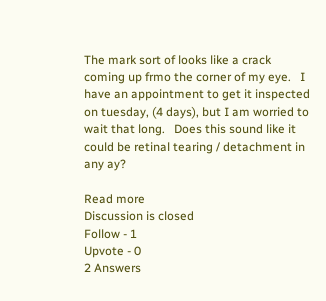The mark sort of looks like a crack coming up frmo the corner of my eye.   I have an appointment to get it inspected on tuesday, (4 days), but I am worried to wait that long.   Does this sound like it could be retinal tearing / detachment in any ay?

Read more
Discussion is closed
Follow - 1
Upvote - 0
2 Answers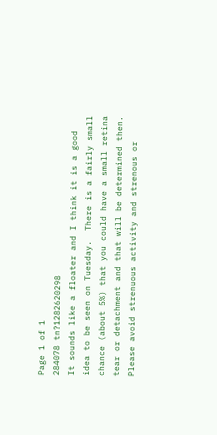Page 1 of 1
284078 tn?1282620298
It sounds like a floater and I think it is a good idea to be seen on Tuesday.  There is a fairly small chance (about 5%) that you could have a small retina tear or detachment and that will be determined then.  Please avoid strenuous activity and strenous or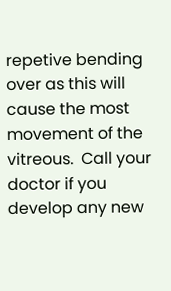repetive bending over as this will cause the most movement of the vitreous.  Call your doctor if you develop any new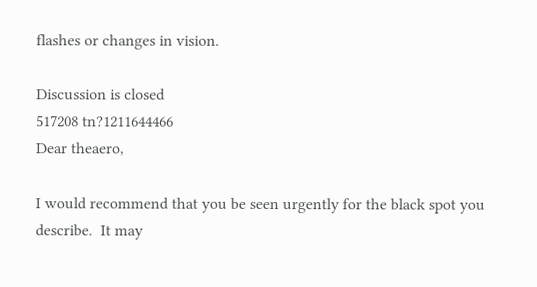flashes or changes in vision.

Discussion is closed
517208 tn?1211644466
Dear theaero,

I would recommend that you be seen urgently for the black spot you describe.  It may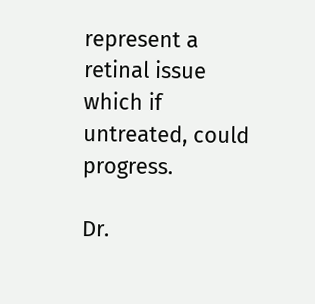represent a retinal issue which if untreated, could progress.

Dr.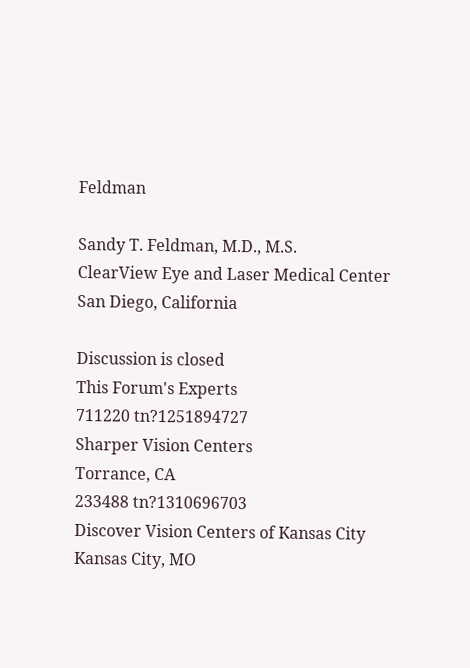Feldman

Sandy T. Feldman, M.D., M.S.
ClearView Eye and Laser Medical Center
San Diego, California

Discussion is closed
This Forum's Experts
711220 tn?1251894727
Sharper Vision Centers
Torrance, CA
233488 tn?1310696703
Discover Vision Centers of Kansas City
Kansas City, MO